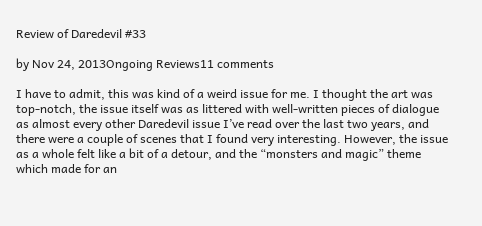Review of Daredevil #33

by Nov 24, 2013Ongoing Reviews11 comments

I have to admit, this was kind of a weird issue for me. I thought the art was top-notch, the issue itself was as littered with well-written pieces of dialogue as almost every other Daredevil issue I’ve read over the last two years, and there were a couple of scenes that I found very interesting. However, the issue as a whole felt like a bit of a detour, and the “monsters and magic” theme which made for an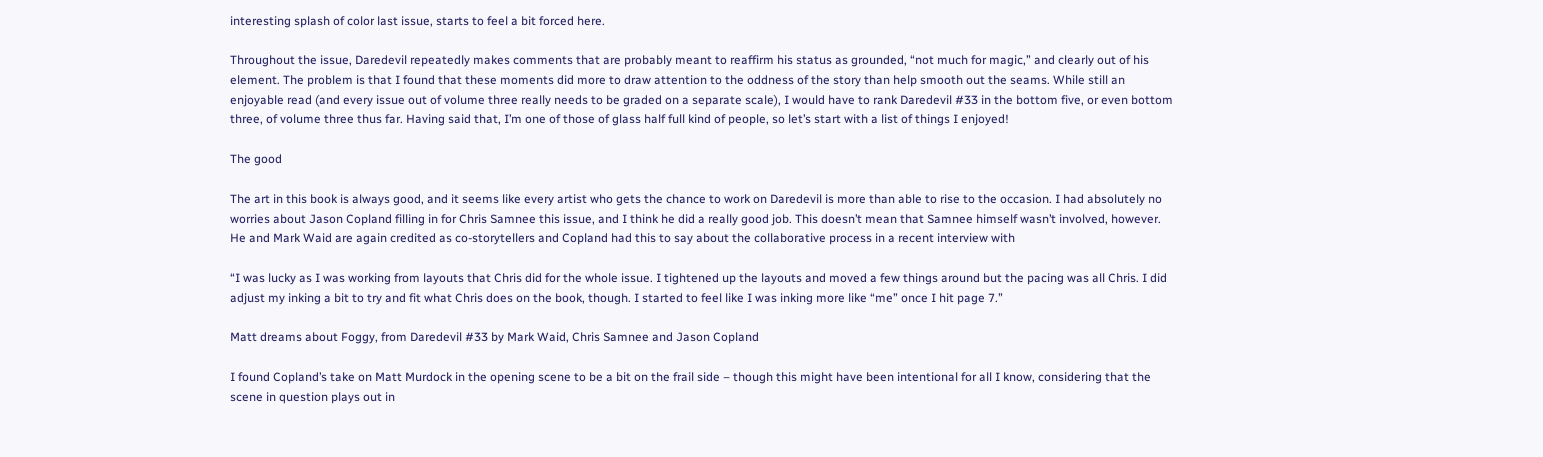interesting splash of color last issue, starts to feel a bit forced here.

Throughout the issue, Daredevil repeatedly makes comments that are probably meant to reaffirm his status as grounded, “not much for magic,” and clearly out of his element. The problem is that I found that these moments did more to draw attention to the oddness of the story than help smooth out the seams. While still an enjoyable read (and every issue out of volume three really needs to be graded on a separate scale), I would have to rank Daredevil #33 in the bottom five, or even bottom three, of volume three thus far. Having said that, I’m one of those of glass half full kind of people, so let’s start with a list of things I enjoyed!

The good

The art in this book is always good, and it seems like every artist who gets the chance to work on Daredevil is more than able to rise to the occasion. I had absolutely no worries about Jason Copland filling in for Chris Samnee this issue, and I think he did a really good job. This doesn’t mean that Samnee himself wasn’t involved, however. He and Mark Waid are again credited as co-storytellers and Copland had this to say about the collaborative process in a recent interview with

“I was lucky as I was working from layouts that Chris did for the whole issue. I tightened up the layouts and moved a few things around but the pacing was all Chris. I did adjust my inking a bit to try and fit what Chris does on the book, though. I started to feel like I was inking more like “me” once I hit page 7.”

Matt dreams about Foggy, from Daredevil #33 by Mark Waid, Chris Samnee and Jason Copland

I found Copland’s take on Matt Murdock in the opening scene to be a bit on the frail side – though this might have been intentional for all I know, considering that the scene in question plays out in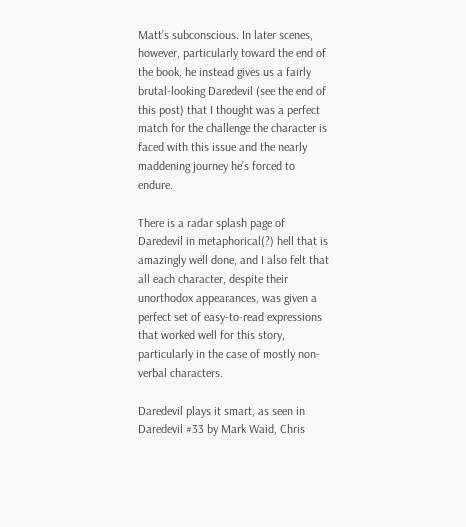Matt’s subconscious. In later scenes, however, particularly toward the end of the book, he instead gives us a fairly brutal-looking Daredevil (see the end of this post) that I thought was a perfect match for the challenge the character is faced with this issue and the nearly maddening journey he’s forced to endure.

There is a radar splash page of Daredevil in metaphorical(?) hell that is amazingly well done, and I also felt that all each character, despite their unorthodox appearances, was given a perfect set of easy-to-read expressions that worked well for this story, particularly in the case of mostly non-verbal characters.

Daredevil plays it smart, as seen in Daredevil #33 by Mark Waid, Chris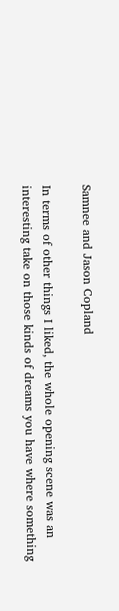Samnee and Jason Copland

In terms of other things I liked, the whole opening scene was an interesting take on those kinds of dreams you have where something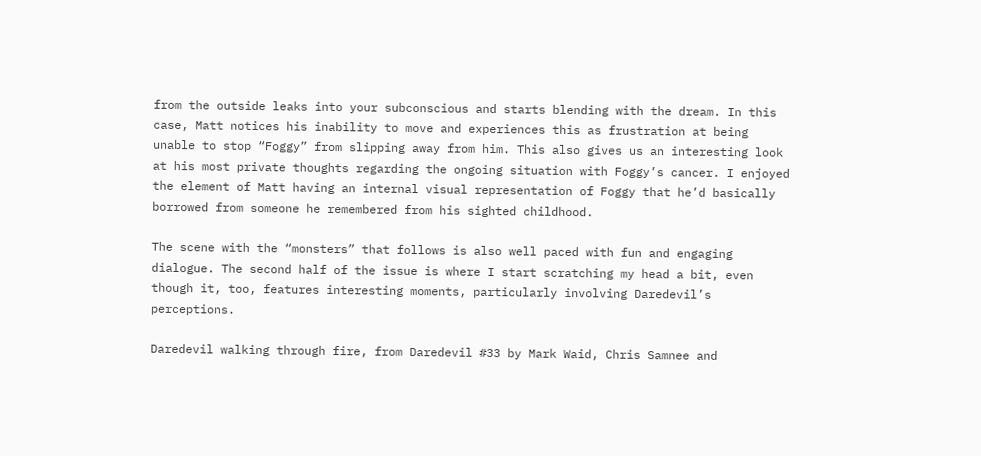from the outside leaks into your subconscious and starts blending with the dream. In this case, Matt notices his inability to move and experiences this as frustration at being unable to stop “Foggy” from slipping away from him. This also gives us an interesting look at his most private thoughts regarding the ongoing situation with Foggy’s cancer. I enjoyed the element of Matt having an internal visual representation of Foggy that he’d basically borrowed from someone he remembered from his sighted childhood.

The scene with the “monsters” that follows is also well paced with fun and engaging dialogue. The second half of the issue is where I start scratching my head a bit, even though it, too, features interesting moments, particularly involving Daredevil’s perceptions.

Daredevil walking through fire, from Daredevil #33 by Mark Waid, Chris Samnee and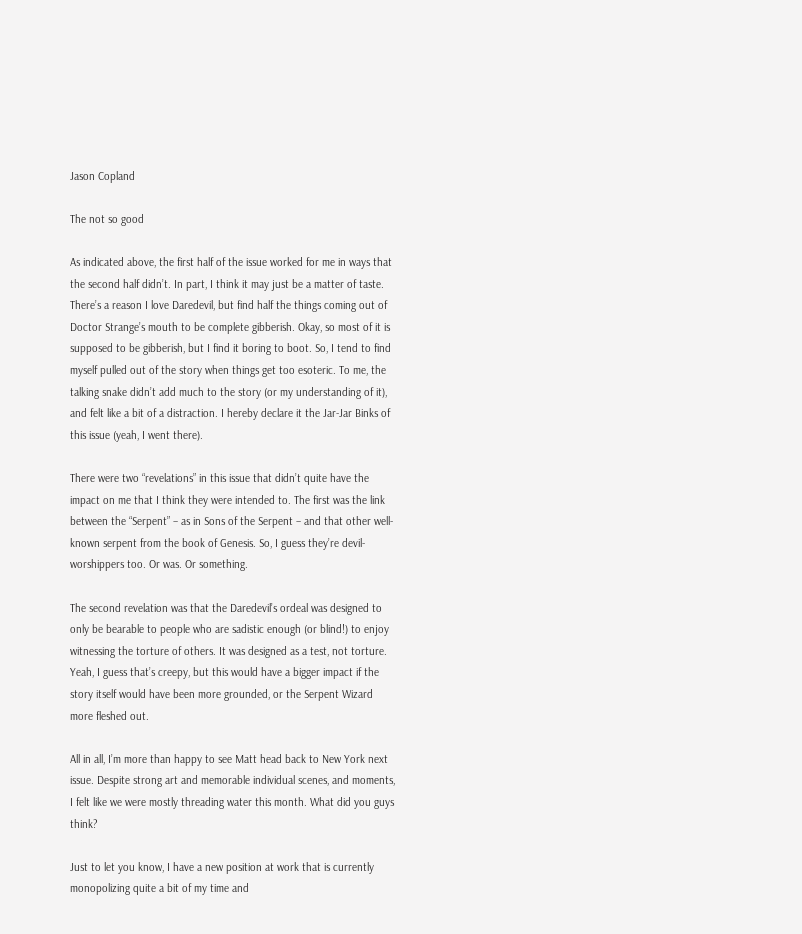Jason Copland

The not so good

As indicated above, the first half of the issue worked for me in ways that the second half didn’t. In part, I think it may just be a matter of taste. There’s a reason I love Daredevil, but find half the things coming out of Doctor Strange’s mouth to be complete gibberish. Okay, so most of it is supposed to be gibberish, but I find it boring to boot. So, I tend to find myself pulled out of the story when things get too esoteric. To me, the talking snake didn’t add much to the story (or my understanding of it), and felt like a bit of a distraction. I hereby declare it the Jar-Jar Binks of this issue (yeah, I went there).

There were two “revelations” in this issue that didn’t quite have the impact on me that I think they were intended to. The first was the link between the “Serpent” – as in Sons of the Serpent – and that other well-known serpent from the book of Genesis. So, I guess they’re devil-worshippers too. Or was. Or something.

The second revelation was that the Daredevil’s ordeal was designed to only be bearable to people who are sadistic enough (or blind!) to enjoy witnessing the torture of others. It was designed as a test, not torture. Yeah, I guess that’s creepy, but this would have a bigger impact if the story itself would have been more grounded, or the Serpent Wizard more fleshed out.

All in all, I’m more than happy to see Matt head back to New York next issue. Despite strong art and memorable individual scenes, and moments, I felt like we were mostly threading water this month. What did you guys think?

Just to let you know, I have a new position at work that is currently monopolizing quite a bit of my time and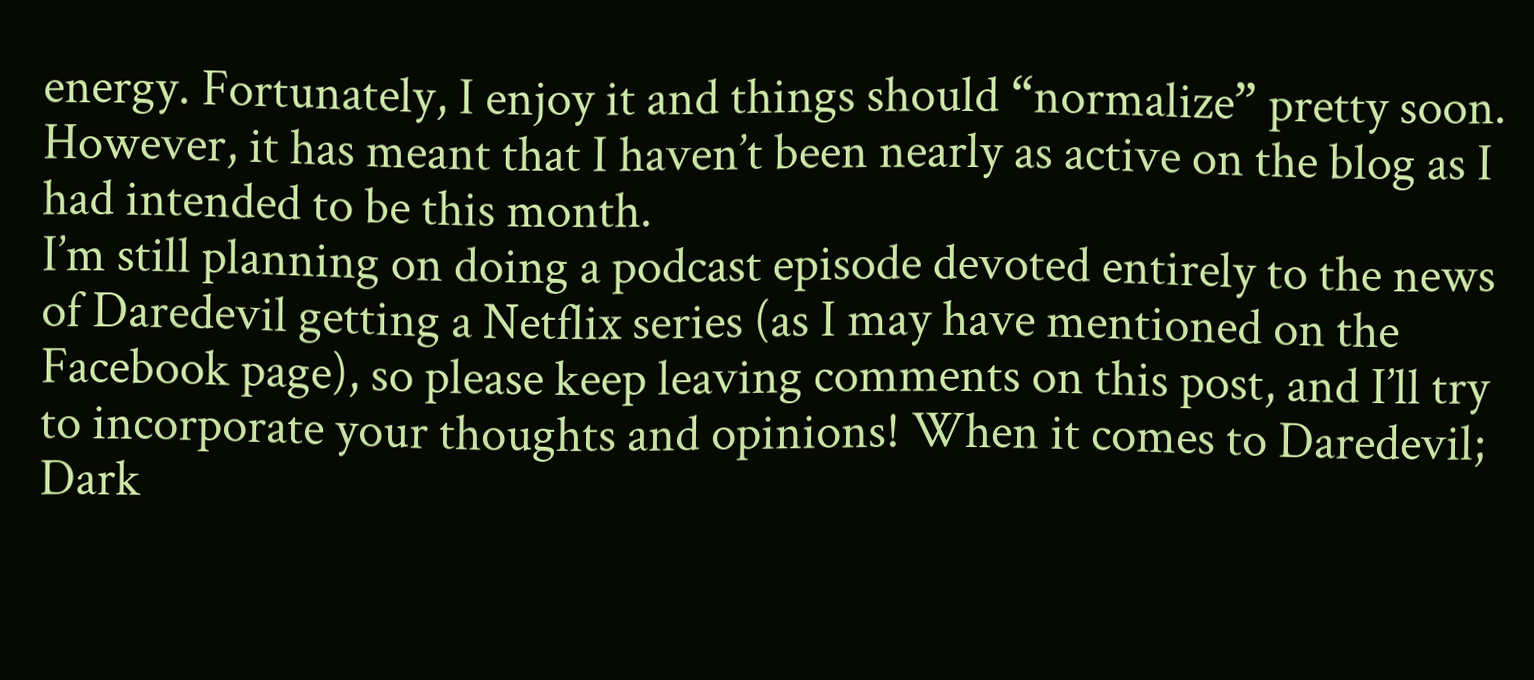energy. Fortunately, I enjoy it and things should “normalize” pretty soon. However, it has meant that I haven’t been nearly as active on the blog as I had intended to be this month.
I’m still planning on doing a podcast episode devoted entirely to the news of Daredevil getting a Netflix series (as I may have mentioned on the Facebook page), so please keep leaving comments on this post, and I’ll try to incorporate your thoughts and opinions! When it comes to Daredevil; Dark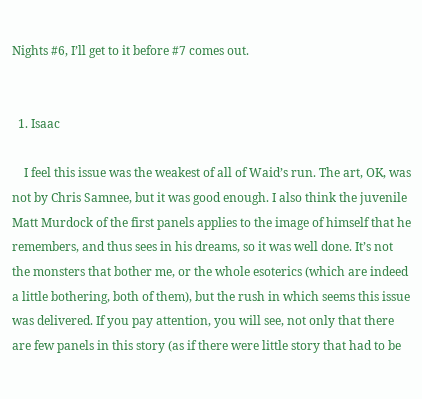Nights #6, I’ll get to it before #7 comes out.


  1. Isaac

    I feel this issue was the weakest of all of Waid’s run. The art, OK, was not by Chris Samnee, but it was good enough. I also think the juvenile Matt Murdock of the first panels applies to the image of himself that he remembers, and thus sees in his dreams, so it was well done. It’s not the monsters that bother me, or the whole esoterics (which are indeed a little bothering, both of them), but the rush in which seems this issue was delivered. If you pay attention, you will see, not only that there are few panels in this story (as if there were little story that had to be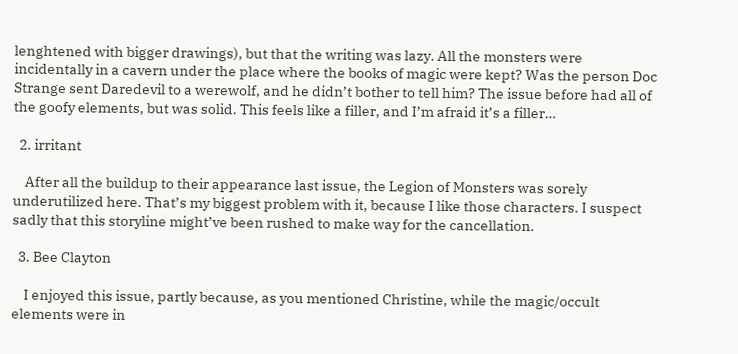lenghtened with bigger drawings), but that the writing was lazy. All the monsters were incidentally in a cavern under the place where the books of magic were kept? Was the person Doc Strange sent Daredevil to a werewolf, and he didn’t bother to tell him? The issue before had all of the goofy elements, but was solid. This feels like a filler, and I’m afraid it’s a filler…

  2. irritant

    After all the buildup to their appearance last issue, the Legion of Monsters was sorely underutilized here. That’s my biggest problem with it, because I like those characters. I suspect sadly that this storyline might’ve been rushed to make way for the cancellation.

  3. Bee Clayton

    I enjoyed this issue, partly because, as you mentioned Christine, while the magic/occult elements were in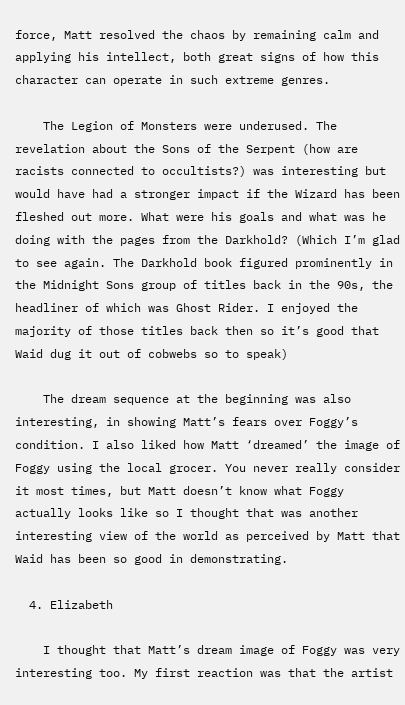force, Matt resolved the chaos by remaining calm and applying his intellect, both great signs of how this character can operate in such extreme genres.

    The Legion of Monsters were underused. The revelation about the Sons of the Serpent (how are racists connected to occultists?) was interesting but would have had a stronger impact if the Wizard has been fleshed out more. What were his goals and what was he doing with the pages from the Darkhold? (Which I’m glad to see again. The Darkhold book figured prominently in the Midnight Sons group of titles back in the 90s, the headliner of which was Ghost Rider. I enjoyed the majority of those titles back then so it’s good that Waid dug it out of cobwebs so to speak)

    The dream sequence at the beginning was also interesting, in showing Matt’s fears over Foggy’s condition. I also liked how Matt ‘dreamed’ the image of Foggy using the local grocer. You never really consider it most times, but Matt doesn’t know what Foggy actually looks like so I thought that was another interesting view of the world as perceived by Matt that Waid has been so good in demonstrating.

  4. Elizabeth

    I thought that Matt’s dream image of Foggy was very interesting too. My first reaction was that the artist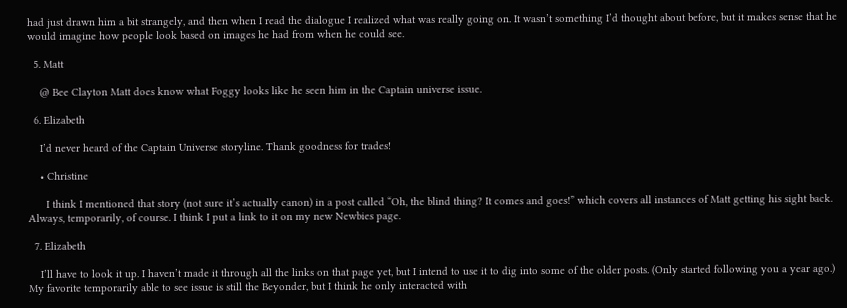had just drawn him a bit strangely, and then when I read the dialogue I realized what was really going on. It wasn’t something I’d thought about before, but it makes sense that he would imagine how people look based on images he had from when he could see.

  5. Matt

    @ Bee Clayton Matt does know what Foggy looks like he seen him in the Captain universe issue.

  6. Elizabeth

    I’d never heard of the Captain Universe storyline. Thank goodness for trades!

    • Christine

      I think I mentioned that story (not sure it’s actually canon) in a post called “Oh, the blind thing? It comes and goes!” which covers all instances of Matt getting his sight back. Always, temporarily, of course. I think I put a link to it on my new Newbies page.

  7. Elizabeth

    I’ll have to look it up. I haven’t made it through all the links on that page yet, but I intend to use it to dig into some of the older posts. (Only started following you a year ago.) My favorite temporarily able to see issue is still the Beyonder, but I think he only interacted with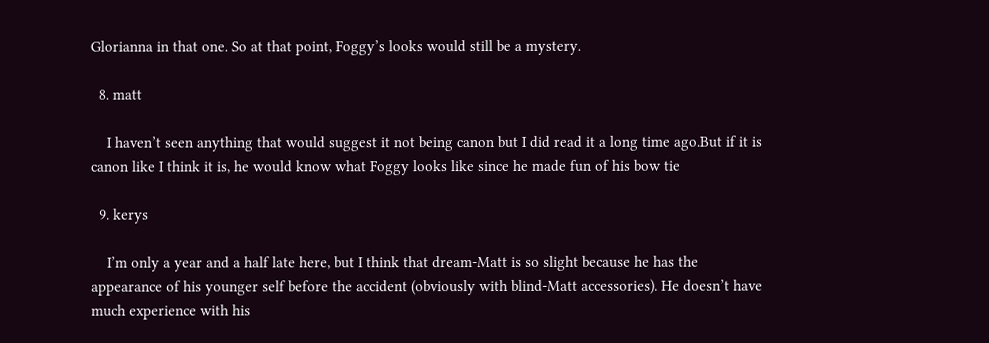Glorianna in that one. So at that point, Foggy’s looks would still be a mystery.

  8. matt

    I haven’t seen anything that would suggest it not being canon but I did read it a long time ago.But if it is canon like I think it is, he would know what Foggy looks like since he made fun of his bow tie

  9. kerys

    I’m only a year and a half late here, but I think that dream-Matt is so slight because he has the appearance of his younger self before the accident (obviously with blind-Matt accessories). He doesn’t have much experience with his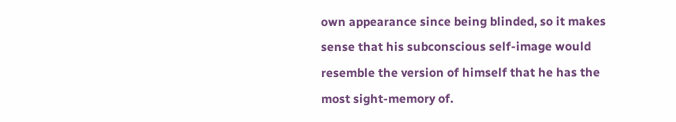own appearance since being blinded, so it makes sense that his subconscious self-image would resemble the version of himself that he has the most sight-memory of.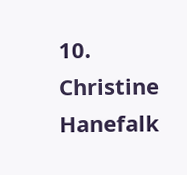10. Christine Hanefalk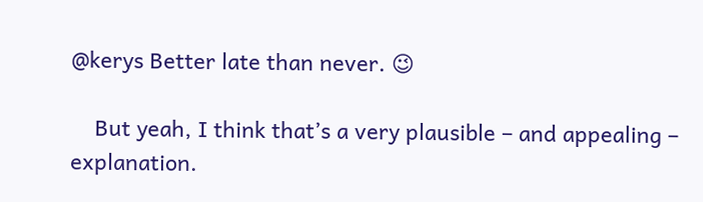@kerys Better late than never. 😉

    But yeah, I think that’s a very plausible – and appealing – explanation.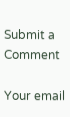Submit a Comment

Your email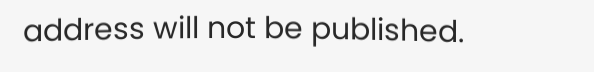address will not be published.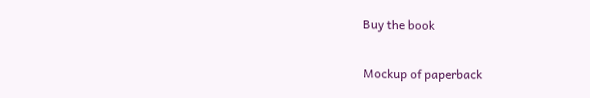Buy the book

Mockup of paperback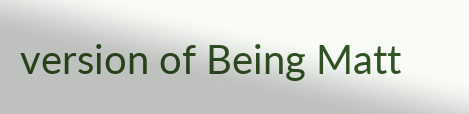version of Being Matt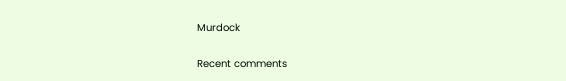Murdock

Recent comments